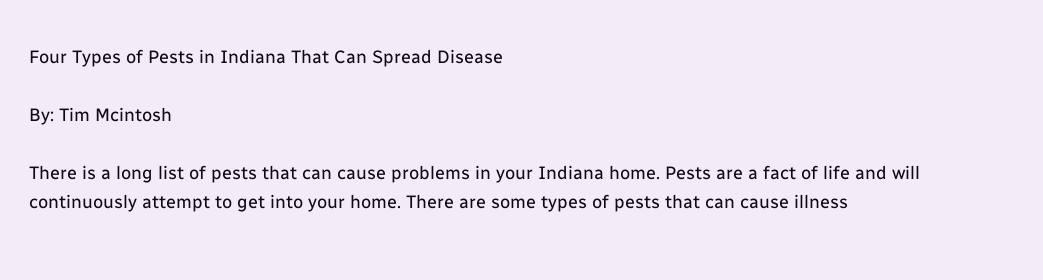Four Types of Pests in Indiana That Can Spread Disease

By: Tim Mcintosh

There is a long list of pests that can cause problems in your Indiana home. Pests are a fact of life and will continuously attempt to get into your home. There are some types of pests that can cause illness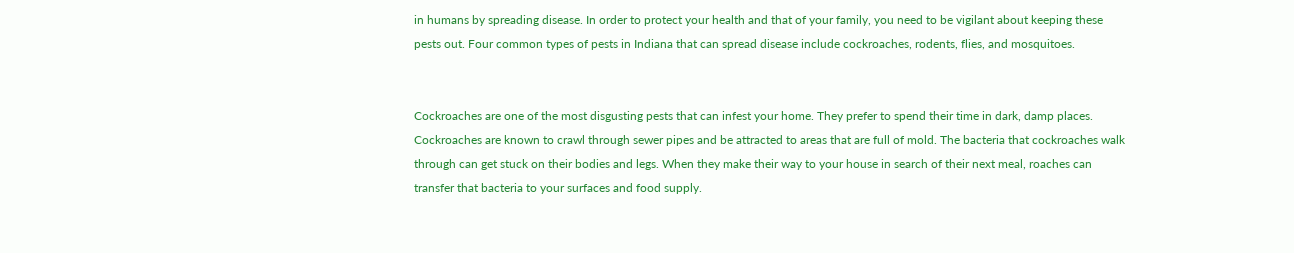in humans by spreading disease. In order to protect your health and that of your family, you need to be vigilant about keeping these pests out. Four common types of pests in Indiana that can spread disease include cockroaches, rodents, flies, and mosquitoes.


Cockroaches are one of the most disgusting pests that can infest your home. They prefer to spend their time in dark, damp places. Cockroaches are known to crawl through sewer pipes and be attracted to areas that are full of mold. The bacteria that cockroaches walk through can get stuck on their bodies and legs. When they make their way to your house in search of their next meal, roaches can transfer that bacteria to your surfaces and food supply.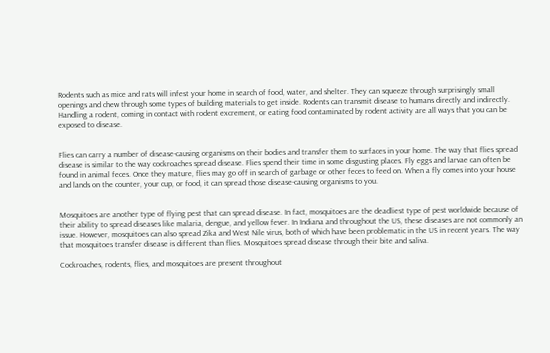Rodents such as mice and rats will infest your home in search of food, water, and shelter. They can squeeze through surprisingly small openings and chew through some types of building materials to get inside. Rodents can transmit disease to humans directly and indirectly. Handling a rodent, coming in contact with rodent excrement, or eating food contaminated by rodent activity are all ways that you can be exposed to disease.


Flies can carry a number of disease-causing organisms on their bodies and transfer them to surfaces in your home. The way that flies spread disease is similar to the way cockroaches spread disease. Flies spend their time in some disgusting places. Fly eggs and larvae can often be found in animal feces. Once they mature, flies may go off in search of garbage or other feces to feed on. When a fly comes into your house and lands on the counter, your cup, or food, it can spread those disease-causing organisms to you.


Mosquitoes are another type of flying pest that can spread disease. In fact, mosquitoes are the deadliest type of pest worldwide because of their ability to spread diseases like malaria, dengue, and yellow fever. In Indiana and throughout the US, these diseases are not commonly an issue. However, mosquitoes can also spread Zika and West Nile virus, both of which have been problematic in the US in recent years. The way that mosquitoes transfer disease is different than flies. Mosquitoes spread disease through their bite and saliva.

Cockroaches, rodents, flies, and mosquitoes are present throughout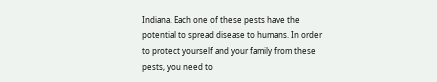Indiana. Each one of these pests have the potential to spread disease to humans. In order to protect yourself and your family from these pests, you need to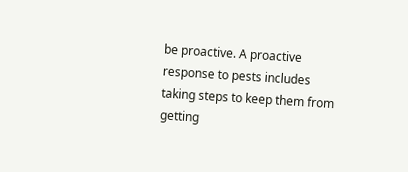be proactive. A proactive response to pests includes taking steps to keep them from getting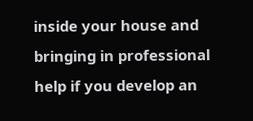inside your house and bringing in professional help if you develop an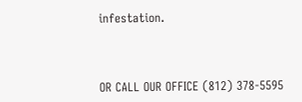infestation.



OR CALL OUR OFFICE (812) 378-5595